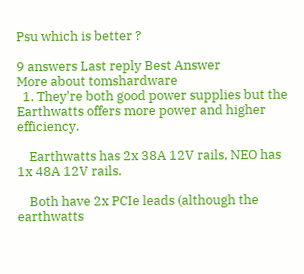Psu which is better ?

9 answers Last reply Best Answer
More about tomshardware
  1. They're both good power supplies but the Earthwatts offers more power and higher efficiency.

    Earthwatts has 2x 38A 12V rails, NEO has 1x 48A 12V rails.

    Both have 2x PCIe leads (although the earthwatts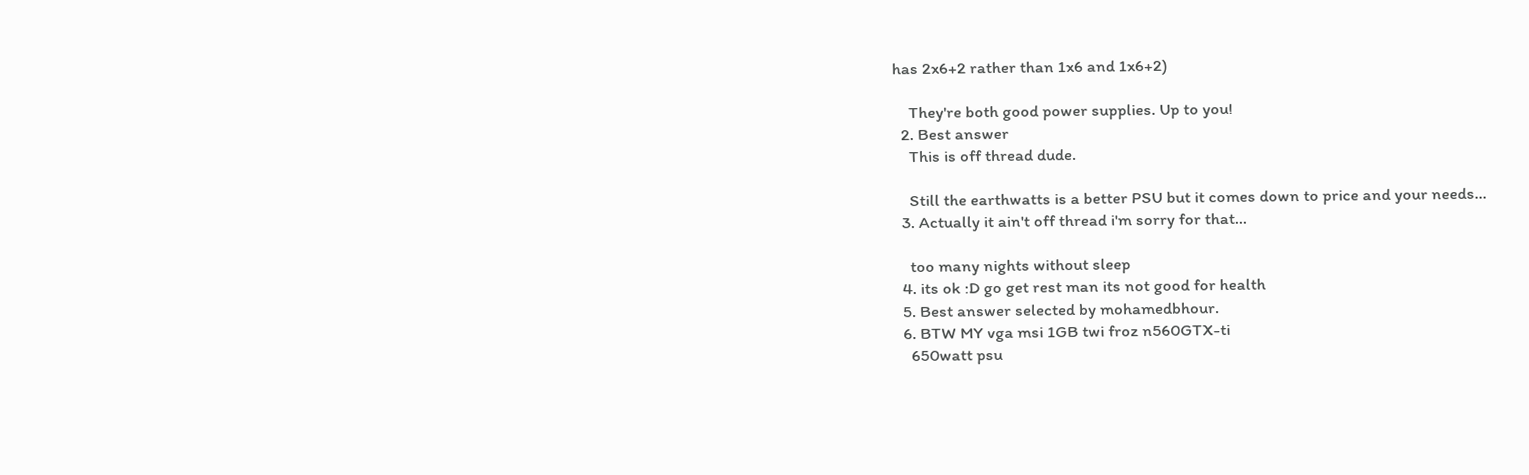has 2x6+2 rather than 1x6 and 1x6+2)

    They're both good power supplies. Up to you!
  2. Best answer
    This is off thread dude.

    Still the earthwatts is a better PSU but it comes down to price and your needs...
  3. Actually it ain't off thread i'm sorry for that...

    too many nights without sleep
  4. its ok :D go get rest man its not good for health
  5. Best answer selected by mohamedbhour.
  6. BTW MY vga msi 1GB twi froz n560GTX-ti
    650watt psu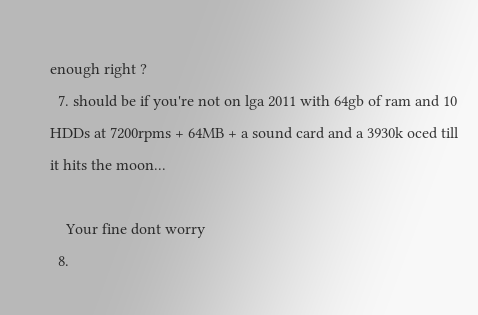enough right ?
  7. should be if you're not on lga 2011 with 64gb of ram and 10 HDDs at 7200rpms + 64MB + a sound card and a 3930k oced till it hits the moon...

    Your fine dont worry
  8.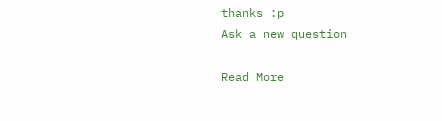thanks :p
Ask a new question

Read More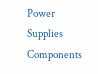Power Supplies Components